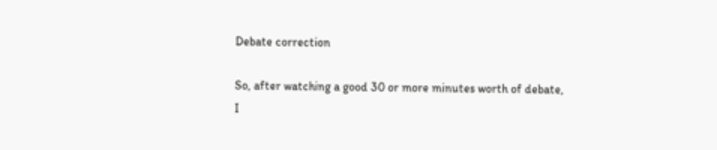Debate correction

So, after watching a good 30 or more minutes worth of debate, I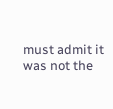must admit it was not the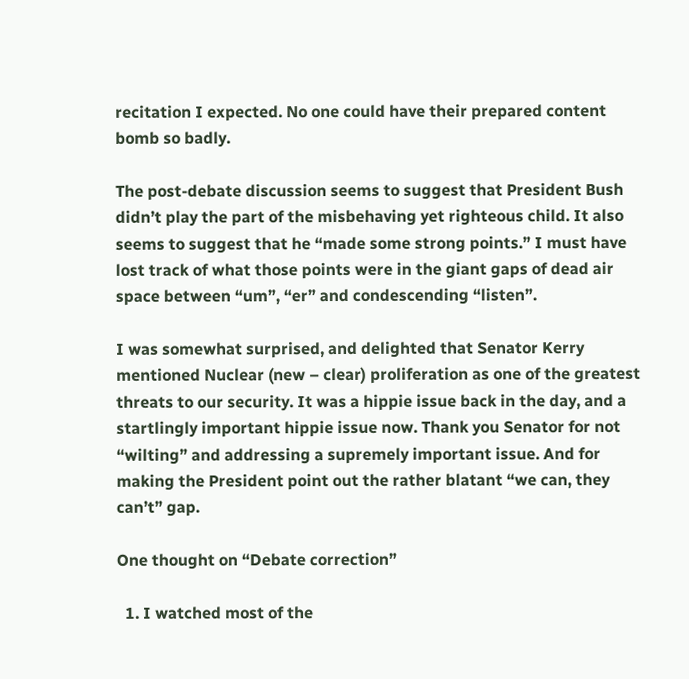recitation I expected. No one could have their prepared content bomb so badly.

The post-debate discussion seems to suggest that President Bush didn’t play the part of the misbehaving yet righteous child. It also seems to suggest that he “made some strong points.” I must have lost track of what those points were in the giant gaps of dead air space between “um”, “er” and condescending “listen”.

I was somewhat surprised, and delighted that Senator Kerry mentioned Nuclear (new – clear) proliferation as one of the greatest threats to our security. It was a hippie issue back in the day, and a startlingly important hippie issue now. Thank you Senator for not “wilting” and addressing a supremely important issue. And for making the President point out the rather blatant “we can, they can’t” gap.

One thought on “Debate correction”

  1. I watched most of the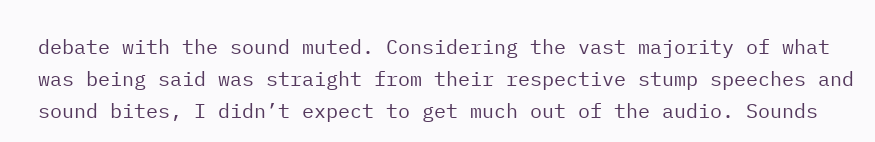debate with the sound muted. Considering the vast majority of what was being said was straight from their respective stump speeches and sound bites, I didn’t expect to get much out of the audio. Sounds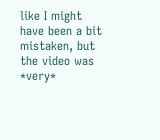like I might have been a bit mistaken, but the video was *very*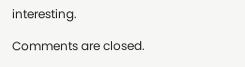interesting.

Comments are closed.